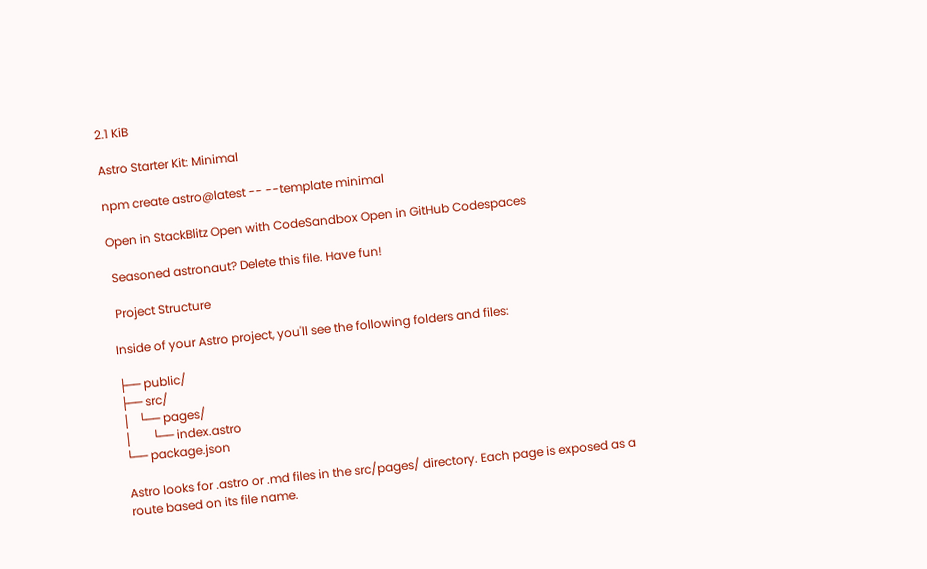2.1 KiB

Astro Starter Kit: Minimal

npm create astro@latest -- --template minimal

Open in StackBlitz Open with CodeSandbox Open in GitHub Codespaces

 Seasoned astronaut? Delete this file. Have fun!

 Project Structure

Inside of your Astro project, you'll see the following folders and files:

├── public/
├── src/
│   └── pages/
│       └── index.astro
└── package.json

Astro looks for .astro or .md files in the src/pages/ directory. Each page is exposed as a route based on its file name.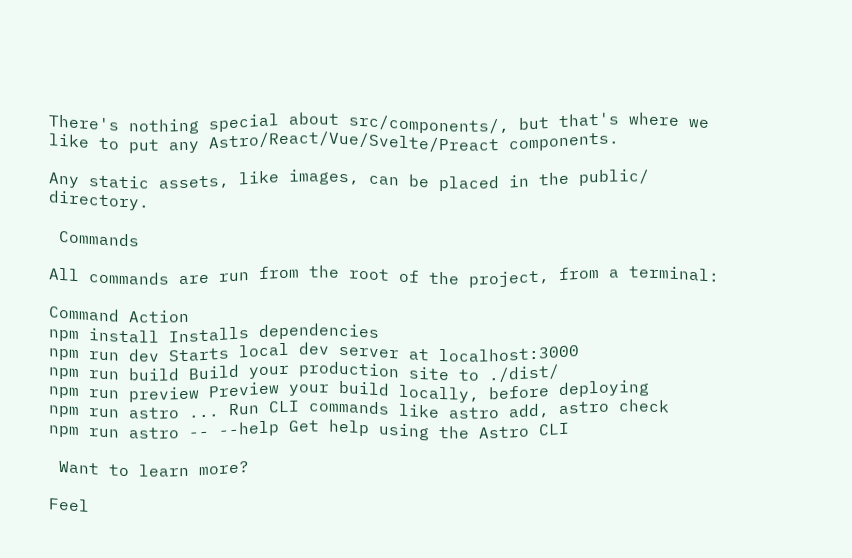There's nothing special about src/components/, but that's where we like to put any Astro/React/Vue/Svelte/Preact components.

Any static assets, like images, can be placed in the public/ directory.

 Commands

All commands are run from the root of the project, from a terminal:

Command Action
npm install Installs dependencies
npm run dev Starts local dev server at localhost:3000
npm run build Build your production site to ./dist/
npm run preview Preview your build locally, before deploying
npm run astro ... Run CLI commands like astro add, astro check
npm run astro -- --help Get help using the Astro CLI

 Want to learn more?

Feel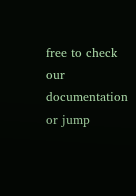free to check our documentation or jump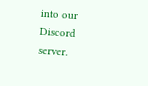into our Discord server.